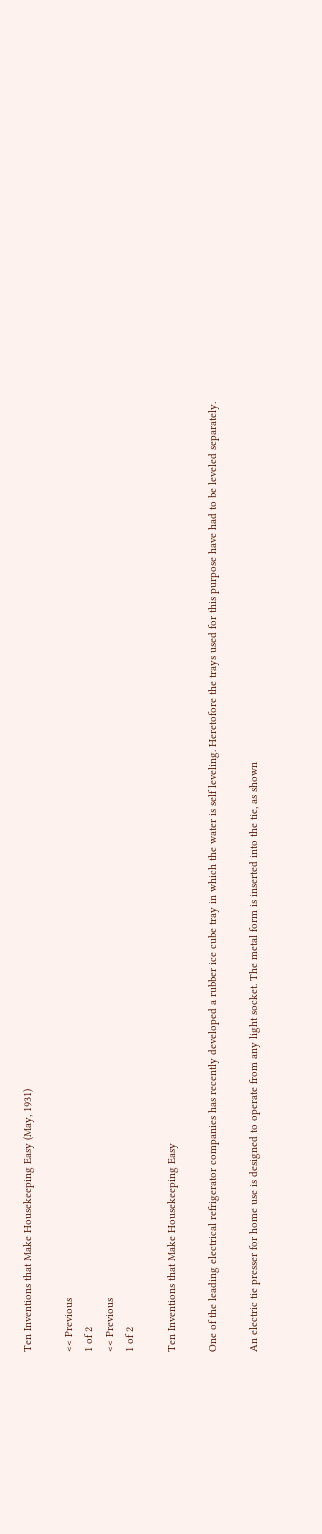Ten Inventions that Make Housekeeping Easy (May, 1931)

<< Previous
1 of 2
<< Previous
1 of 2

Ten Inventions that Make Housekeeping Easy

One of the leading electrical refrigerator companies has recently developed a rubber ice cube tray in which the water is self leveling. Heretofore the trays used for this purpose have had to be leveled separately.

An electric tie presser for home use is designed to operate from any light socket. The metal form is inserted into the tie, as shown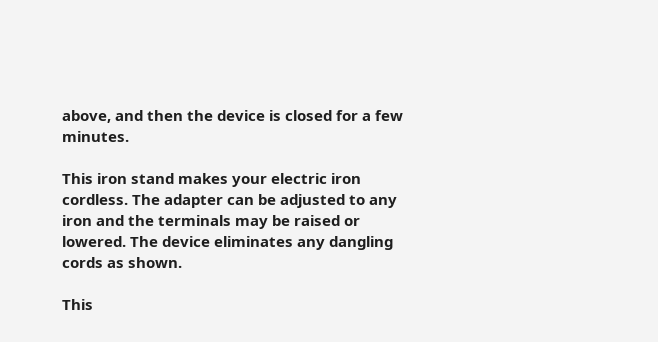above, and then the device is closed for a few minutes.

This iron stand makes your electric iron cordless. The adapter can be adjusted to any iron and the terminals may be raised or lowered. The device eliminates any dangling cords as shown.

This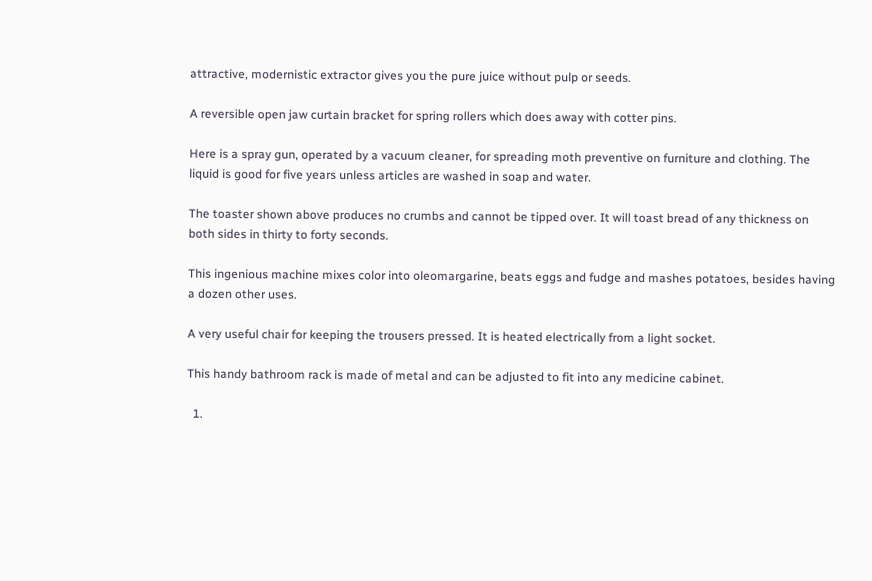attractive, modernistic extractor gives you the pure juice without pulp or seeds.

A reversible open jaw curtain bracket for spring rollers which does away with cotter pins.

Here is a spray gun, operated by a vacuum cleaner, for spreading moth preventive on furniture and clothing. The liquid is good for five years unless articles are washed in soap and water.

The toaster shown above produces no crumbs and cannot be tipped over. It will toast bread of any thickness on both sides in thirty to forty seconds.

This ingenious machine mixes color into oleomargarine, beats eggs and fudge and mashes potatoes, besides having a dozen other uses.

A very useful chair for keeping the trousers pressed. It is heated electrically from a light socket.

This handy bathroom rack is made of metal and can be adjusted to fit into any medicine cabinet.

  1.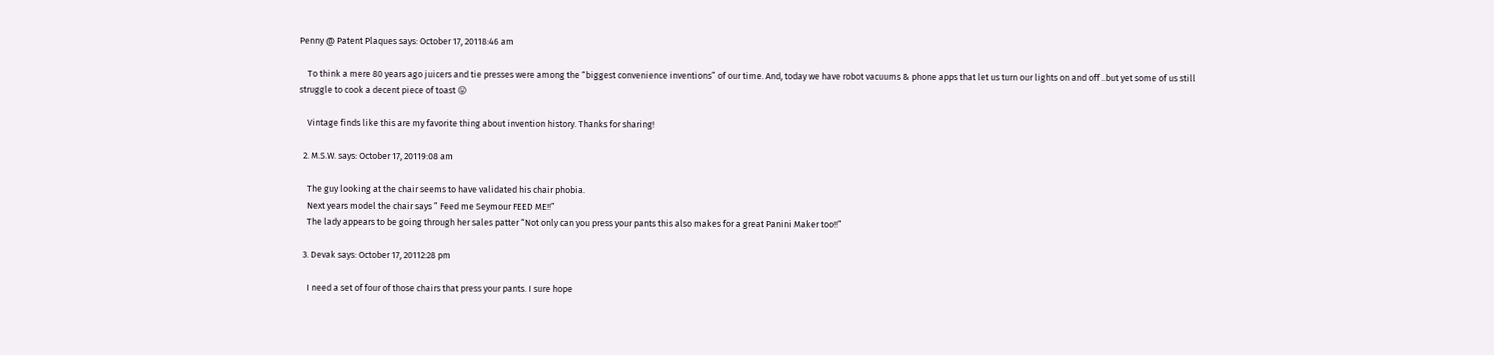Penny @ Patent Plaques says: October 17, 20118:46 am

    To think a mere 80 years ago juicers and tie presses were among the “biggest convenience inventions” of our time. And, today we have robot vacuums & phone apps that let us turn our lights on and off ..but yet some of us still struggle to cook a decent piece of toast 😛

    Vintage finds like this are my favorite thing about invention history. Thanks for sharing!

  2. M.S.W. says: October 17, 20119:08 am

    The guy looking at the chair seems to have validated his chair phobia.
    Next years model the chair says ” Feed me Seymour FEED ME!!”
    The lady appears to be going through her sales patter “Not only can you press your pants this also makes for a great Panini Maker too!!”

  3. Devak says: October 17, 20112:28 pm

    I need a set of four of those chairs that press your pants. I sure hope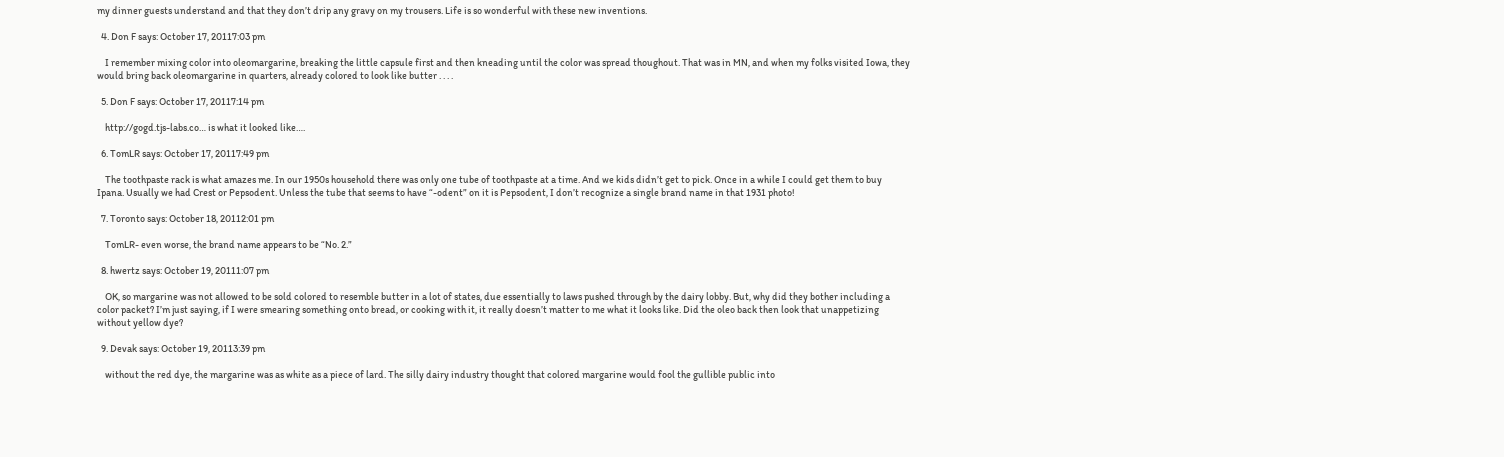my dinner guests understand and that they don’t drip any gravy on my trousers. Life is so wonderful with these new inventions.

  4. Don F says: October 17, 20117:03 pm

    I remember mixing color into oleomargarine, breaking the little capsule first and then kneading until the color was spread thoughout. That was in MN, and when my folks visited Iowa, they would bring back oleomargarine in quarters, already colored to look like butter . . . .

  5. Don F says: October 17, 20117:14 pm

    http://gogd.tjs-labs.co… is what it looked like….

  6. TomLR says: October 17, 20117:49 pm

    The toothpaste rack is what amazes me. In our 1950s household there was only one tube of toothpaste at a time. And we kids didn’t get to pick. Once in a while I could get them to buy Ipana. Usually we had Crest or Pepsodent. Unless the tube that seems to have “-odent” on it is Pepsodent, I don’t recognize a single brand name in that 1931 photo!

  7. Toronto says: October 18, 20112:01 pm

    TomLR- even worse, the brand name appears to be “No. 2.”

  8. hwertz says: October 19, 20111:07 pm

    OK, so margarine was not allowed to be sold colored to resemble butter in a lot of states, due essentially to laws pushed through by the dairy lobby. But, why did they bother including a color packet? I’m just saying, if I were smearing something onto bread, or cooking with it, it really doesn’t matter to me what it looks like. Did the oleo back then look that unappetizing without yellow dye?

  9. Devak says: October 19, 20113:39 pm

    without the red dye, the margarine was as white as a piece of lard. The silly dairy industry thought that colored margarine would fool the gullible public into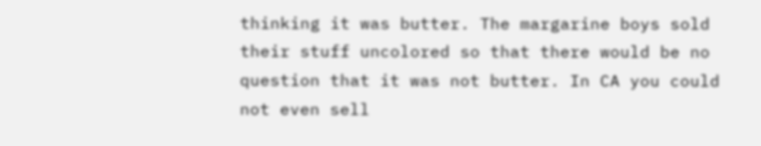thinking it was butter. The margarine boys sold their stuff uncolored so that there would be no question that it was not butter. In CA you could not even sell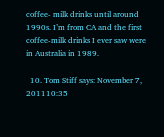coffee- milk drinks until around 1990s. I’m from CA and the first coffee-milk drinks I ever saw were in Australia in 1989.

  10. Tom Stiff says: November 7, 201110:35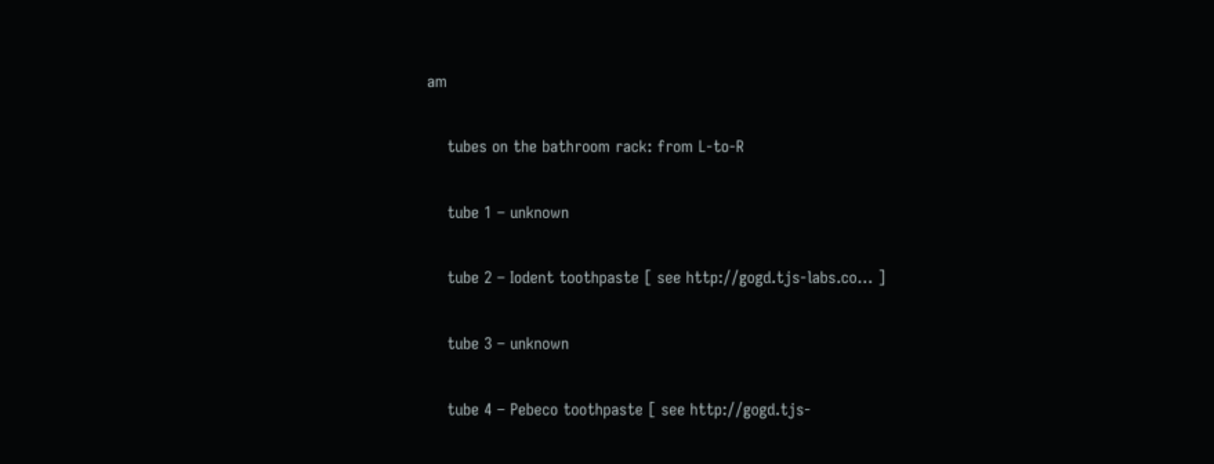am

    tubes on the bathroom rack: from L-to-R

    tube 1 – unknown

    tube 2 – Iodent toothpaste [ see http://gogd.tjs-labs.co… ]

    tube 3 – unknown

    tube 4 – Pebeco toothpaste [ see http://gogd.tjs-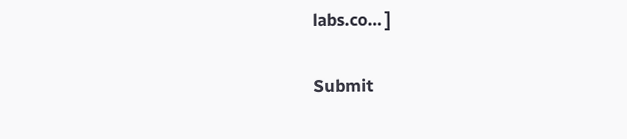labs.co… ]

Submit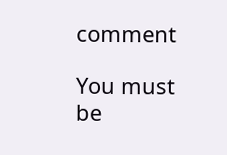comment

You must be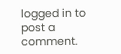logged in to post a comment.